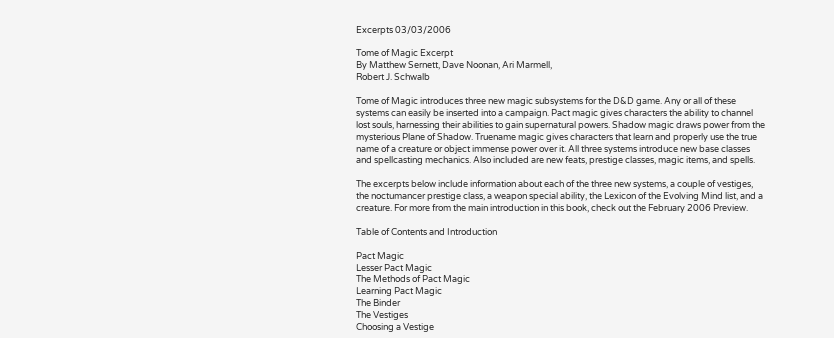Excerpts 03/03/2006

Tome of Magic Excerpt
By Matthew Sernett, Dave Noonan, Ari Marmell,
Robert J. Schwalb

Tome of Magic introduces three new magic subsystems for the D&D game. Any or all of these systems can easily be inserted into a campaign. Pact magic gives characters the ability to channel lost souls, harnessing their abilities to gain supernatural powers. Shadow magic draws power from the mysterious Plane of Shadow. Truename magic gives characters that learn and properly use the true name of a creature or object immense power over it. All three systems introduce new base classes and spellcasting mechanics. Also included are new feats, prestige classes, magic items, and spells.

The excerpts below include information about each of the three new systems, a couple of vestiges, the noctumancer prestige class, a weapon special ability, the Lexicon of the Evolving Mind list, and a creature. For more from the main introduction in this book, check out the February 2006 Preview.

Table of Contents and Introduction

Pact Magic
Lesser Pact Magic
The Methods of Pact Magic
Learning Pact Magic
The Binder
The Vestiges
Choosing a Vestige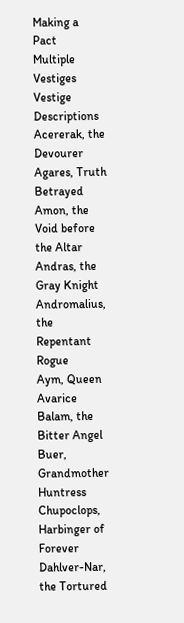Making a Pact
Multiple Vestiges
Vestige Descriptions
Acererak, the Devourer
Agares, Truth Betrayed
Amon, the Void before the Altar
Andras, the Gray Knight
Andromalius, the Repentant Rogue
Aym, Queen Avarice
Balam, the Bitter Angel
Buer, Grandmother Huntress
Chupoclops, Harbinger of Forever
Dahlver-Nar, the Tortured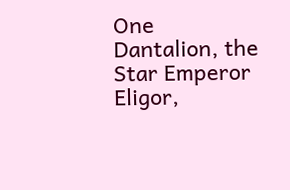One
Dantalion, the Star Emperor
Eligor,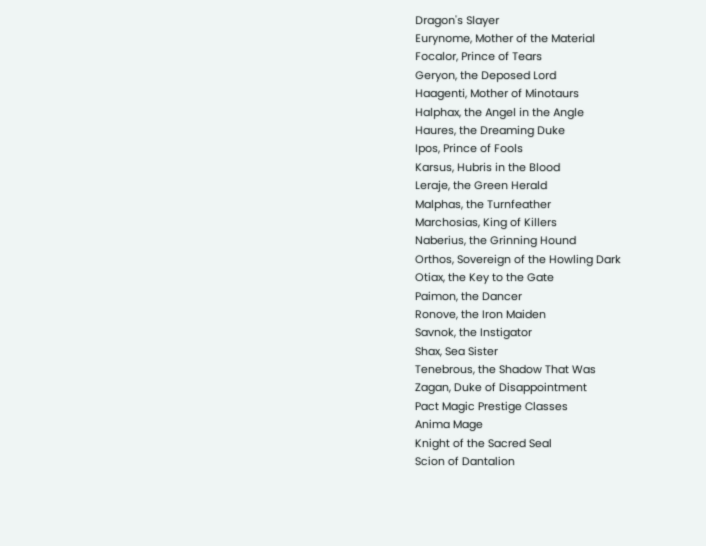Dragon's Slayer
Eurynome, Mother of the Material
Focalor, Prince of Tears
Geryon, the Deposed Lord
Haagenti, Mother of Minotaurs
Halphax, the Angel in the Angle
Haures, the Dreaming Duke
Ipos, Prince of Fools
Karsus, Hubris in the Blood
Leraje, the Green Herald
Malphas, the Turnfeather
Marchosias, King of Killers
Naberius, the Grinning Hound
Orthos, Sovereign of the Howling Dark
Otiax, the Key to the Gate
Paimon, the Dancer
Ronove, the Iron Maiden
Savnok, the Instigator
Shax, Sea Sister
Tenebrous, the Shadow That Was
Zagan, Duke of Disappointment
Pact Magic Prestige Classes
Anima Mage
Knight of the Sacred Seal
Scion of Dantalion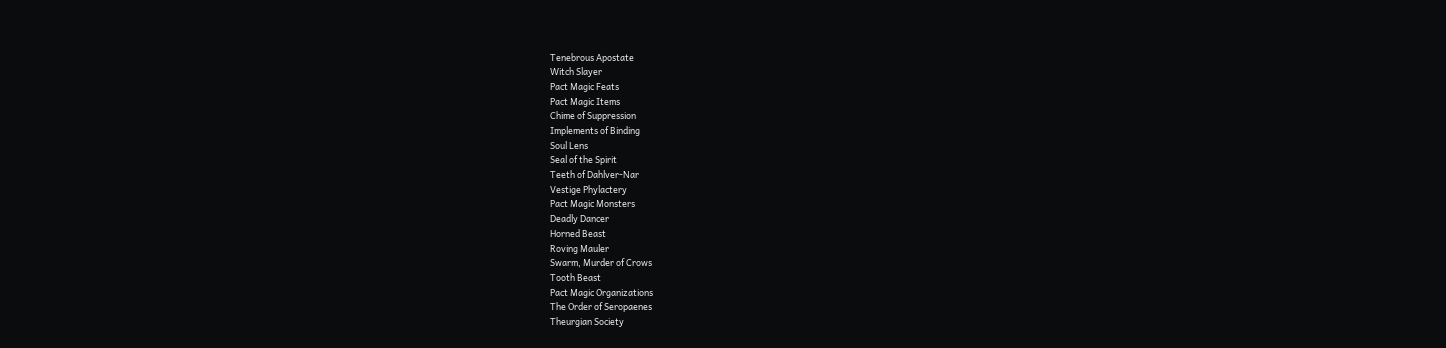Tenebrous Apostate
Witch Slayer
Pact Magic Feats
Pact Magic Items
Chime of Suppression
Implements of Binding
Soul Lens
Seal of the Spirit
Teeth of Dahlver-Nar
Vestige Phylactery
Pact Magic Monsters
Deadly Dancer
Horned Beast
Roving Mauler
Swarm, Murder of Crows
Tooth Beast
Pact Magic Organizations
The Order of Seropaenes
Theurgian Society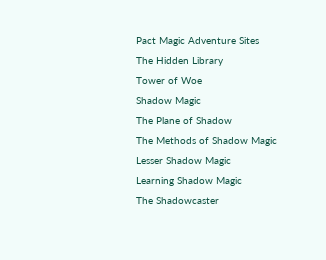Pact Magic Adventure Sites
The Hidden Library
Tower of Woe
Shadow Magic
The Plane of Shadow
The Methods of Shadow Magic
Lesser Shadow Magic
Learning Shadow Magic
The Shadowcaster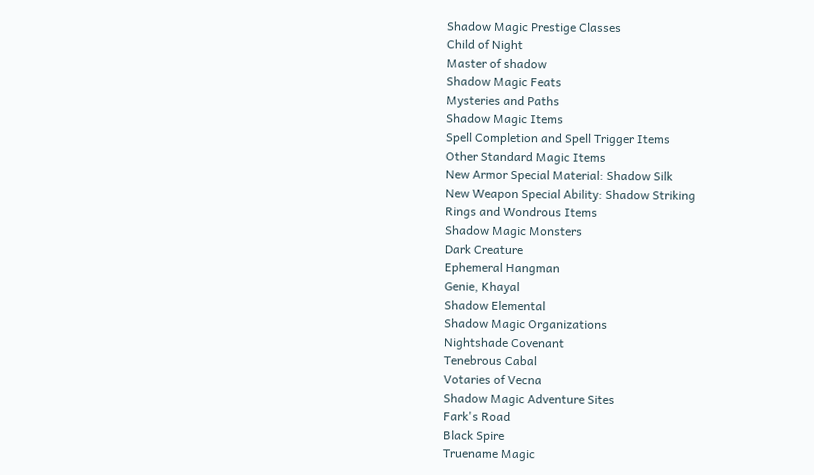Shadow Magic Prestige Classes
Child of Night
Master of shadow
Shadow Magic Feats
Mysteries and Paths
Shadow Magic Items
Spell Completion and Spell Trigger Items
Other Standard Magic Items
New Armor Special Material: Shadow Silk
New Weapon Special Ability: Shadow Striking
Rings and Wondrous Items
Shadow Magic Monsters
Dark Creature
Ephemeral Hangman
Genie, Khayal
Shadow Elemental
Shadow Magic Organizations
Nightshade Covenant
Tenebrous Cabal
Votaries of Vecna
Shadow Magic Adventure Sites
Fark's Road
Black Spire
Truename Magic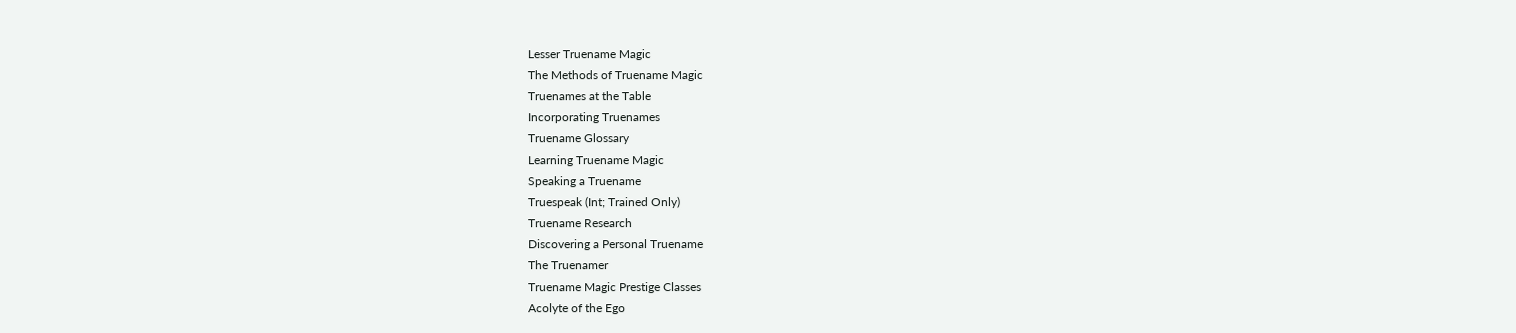Lesser Truename Magic
The Methods of Truename Magic
Truenames at the Table
Incorporating Truenames
Truename Glossary
Learning Truename Magic
Speaking a Truename
Truespeak (Int; Trained Only)
Truename Research
Discovering a Personal Truename
The Truenamer
Truename Magic Prestige Classes
Acolyte of the Ego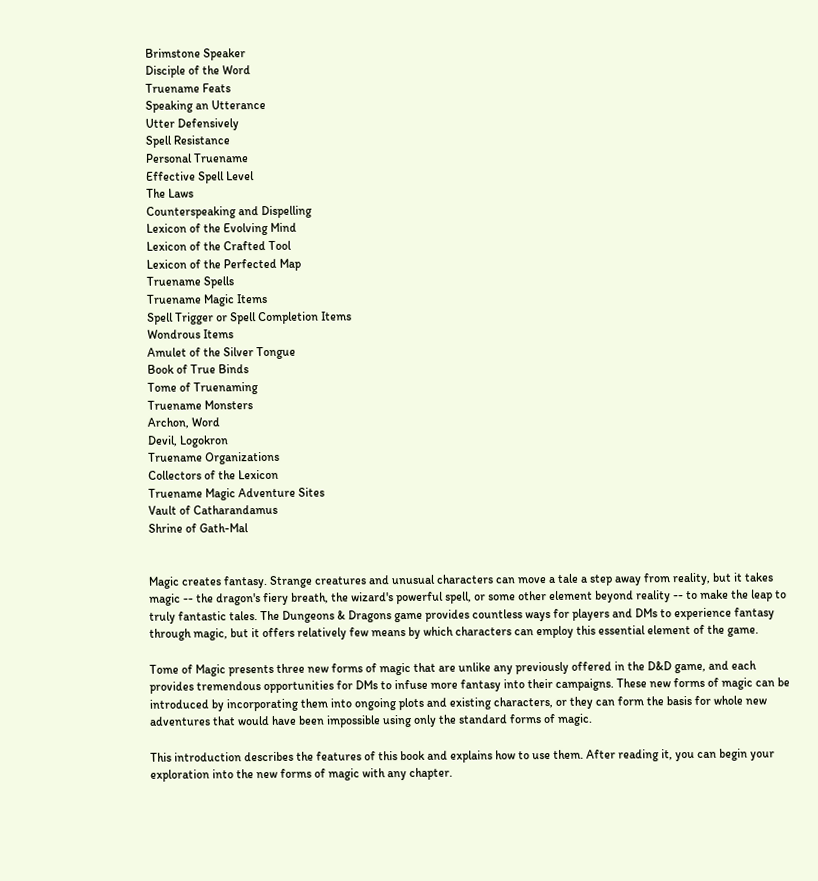Brimstone Speaker
Disciple of the Word
Truename Feats
Speaking an Utterance
Utter Defensively
Spell Resistance
Personal Truename
Effective Spell Level
The Laws
Counterspeaking and Dispelling
Lexicon of the Evolving Mind
Lexicon of the Crafted Tool
Lexicon of the Perfected Map
Truename Spells
Truename Magic Items
Spell Trigger or Spell Completion Items
Wondrous Items
Amulet of the Silver Tongue
Book of True Binds
Tome of Truenaming
Truename Monsters
Archon, Word
Devil, Logokron
Truename Organizations
Collectors of the Lexicon
Truename Magic Adventure Sites
Vault of Catharandamus
Shrine of Gath-Mal


Magic creates fantasy. Strange creatures and unusual characters can move a tale a step away from reality, but it takes magic -- the dragon's fiery breath, the wizard's powerful spell, or some other element beyond reality -- to make the leap to truly fantastic tales. The Dungeons & Dragons game provides countless ways for players and DMs to experience fantasy through magic, but it offers relatively few means by which characters can employ this essential element of the game.

Tome of Magic presents three new forms of magic that are unlike any previously offered in the D&D game, and each provides tremendous opportunities for DMs to infuse more fantasy into their campaigns. These new forms of magic can be introduced by incorporating them into ongoing plots and existing characters, or they can form the basis for whole new adventures that would have been impossible using only the standard forms of magic.

This introduction describes the features of this book and explains how to use them. After reading it, you can begin your exploration into the new forms of magic with any chapter.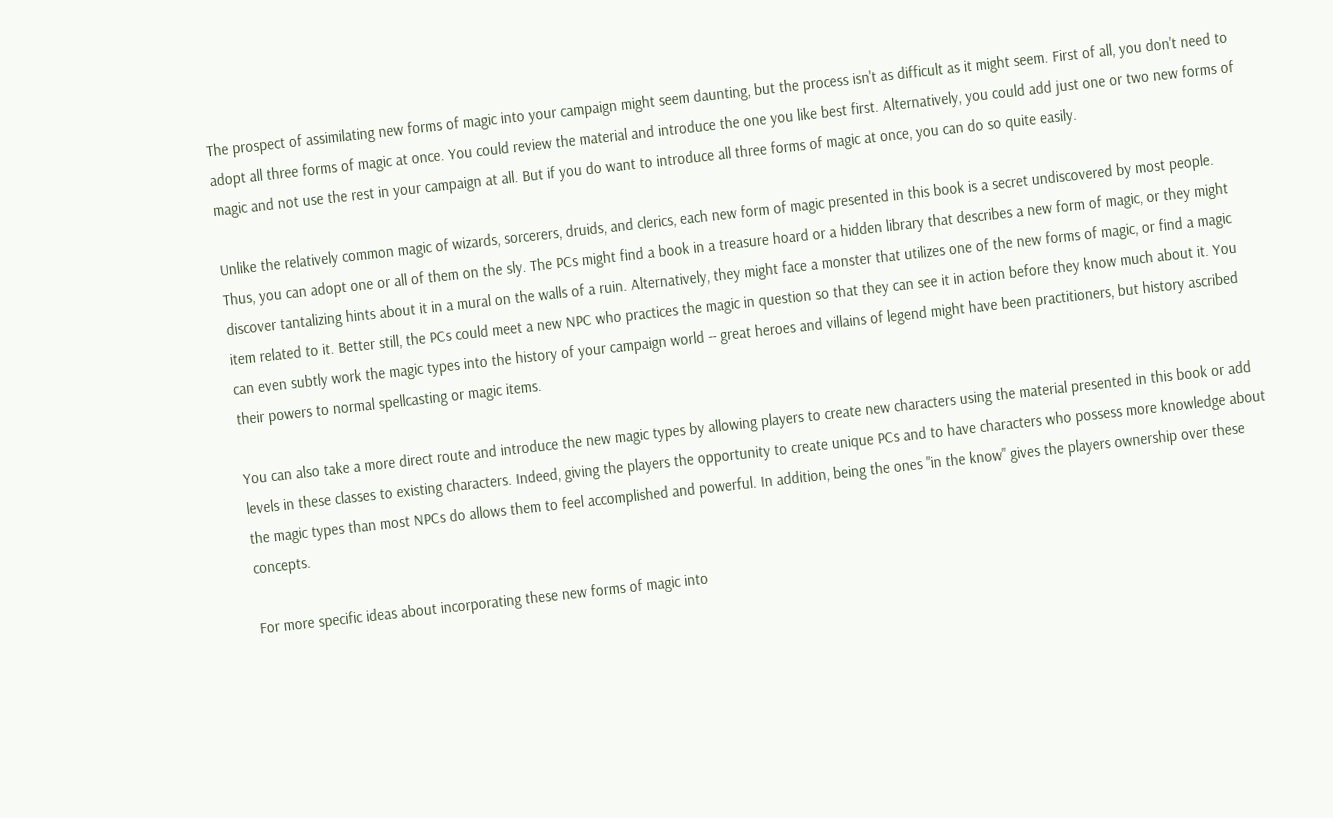The prospect of assimilating new forms of magic into your campaign might seem daunting, but the process isn't as difficult as it might seem. First of all, you don't need to adopt all three forms of magic at once. You could review the material and introduce the one you like best first. Alternatively, you could add just one or two new forms of magic and not use the rest in your campaign at all. But if you do want to introduce all three forms of magic at once, you can do so quite easily.

Unlike the relatively common magic of wizards, sorcerers, druids, and clerics, each new form of magic presented in this book is a secret undiscovered by most people. Thus, you can adopt one or all of them on the sly. The PCs might find a book in a treasure hoard or a hidden library that describes a new form of magic, or they might discover tantalizing hints about it in a mural on the walls of a ruin. Alternatively, they might face a monster that utilizes one of the new forms of magic, or find a magic item related to it. Better still, the PCs could meet a new NPC who practices the magic in question so that they can see it in action before they know much about it. You can even subtly work the magic types into the history of your campaign world -- great heroes and villains of legend might have been practitioners, but history ascribed their powers to normal spellcasting or magic items.

You can also take a more direct route and introduce the new magic types by allowing players to create new characters using the material presented in this book or add levels in these classes to existing characters. Indeed, giving the players the opportunity to create unique PCs and to have characters who possess more knowledge about the magic types than most NPCs do allows them to feel accomplished and powerful. In addition, being the ones "in the know" gives the players ownership over these concepts.

For more specific ideas about incorporating these new forms of magic into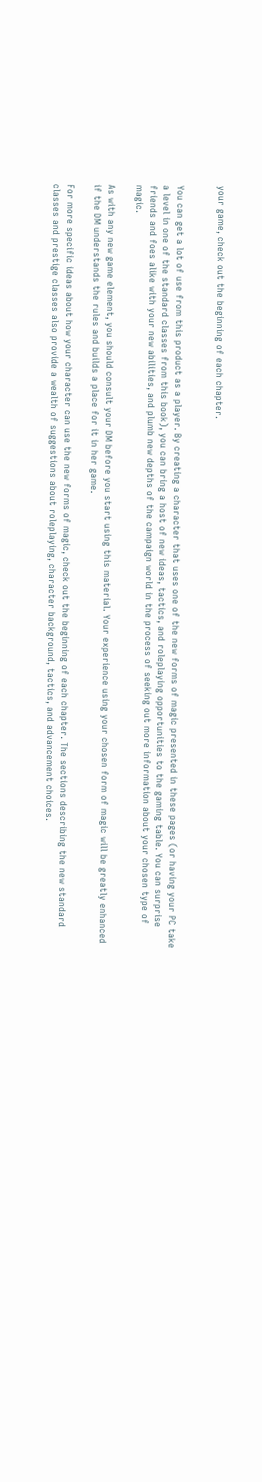your game, check out the beginning of each chapter.


You can get a lot of use from this product as a player. By creating a character that uses one of the new forms of magic presented in these pages (or having your PC take a level in one of the standard classes from this book), you can bring a host of new ideas, tactics, and roleplaying opportunities to the gaming table. You can surprise friends and foes alike with your new abilities, and plumb new depths of the campaign world in the process of seeking out more information about your chosen type of magic.

As with any new game element, you should consult your DM before you start using this material. Your experience using your chosen form of magic will be greatly enhanced if the DM understands the rules and builds a place for it in her game.

For more specific ideas about how your character can use the new forms of magic, check out the beginning of each chapter. The sections describing the new standard classes and prestige classes also provide a wealth of suggestions about roleplaying, character background, tactics, and advancement choices.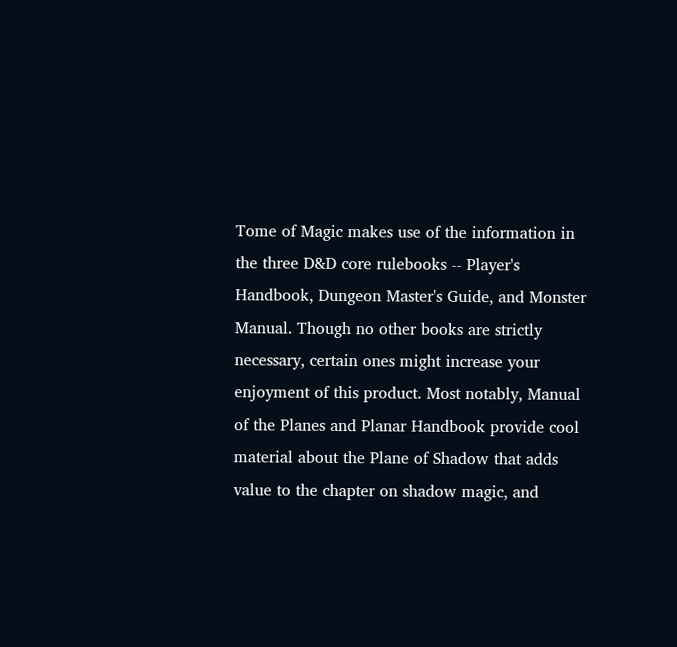Tome of Magic makes use of the information in the three D&D core rulebooks -- Player's Handbook, Dungeon Master's Guide, and Monster Manual. Though no other books are strictly necessary, certain ones might increase your enjoyment of this product. Most notably, Manual of the Planes and Planar Handbook provide cool material about the Plane of Shadow that adds value to the chapter on shadow magic, and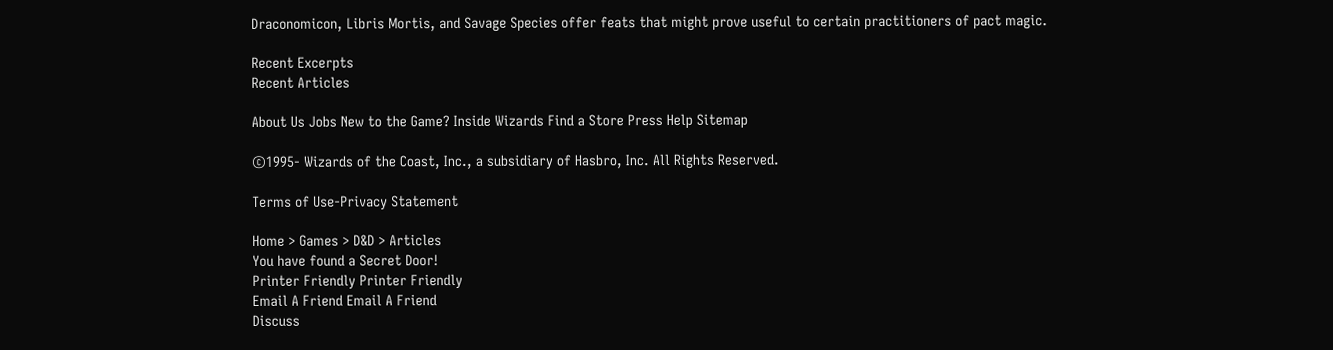Draconomicon, Libris Mortis, and Savage Species offer feats that might prove useful to certain practitioners of pact magic.

Recent Excerpts
Recent Articles

About Us Jobs New to the Game? Inside Wizards Find a Store Press Help Sitemap

©1995- Wizards of the Coast, Inc., a subsidiary of Hasbro, Inc. All Rights Reserved.

Terms of Use-Privacy Statement

Home > Games > D&D > Articles
You have found a Secret Door!
Printer Friendly Printer Friendly
Email A Friend Email A Friend
Discuss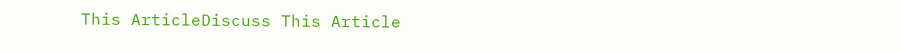This ArticleDiscuss This Article